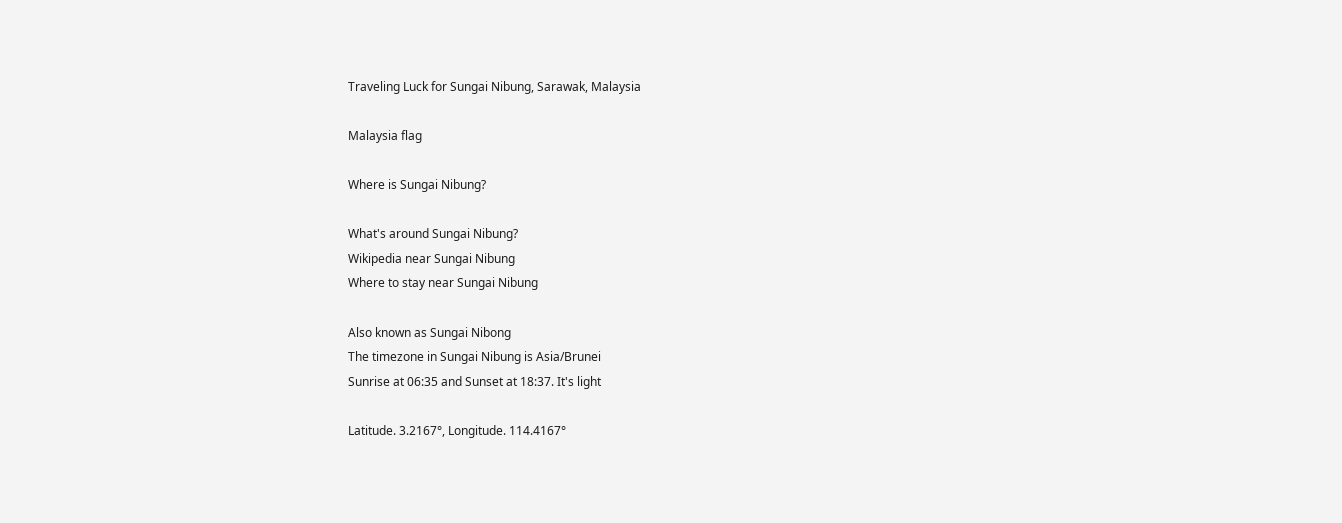Traveling Luck for Sungai Nibung, Sarawak, Malaysia

Malaysia flag

Where is Sungai Nibung?

What's around Sungai Nibung?
Wikipedia near Sungai Nibung
Where to stay near Sungai Nibung

Also known as Sungai Nibong
The timezone in Sungai Nibung is Asia/Brunei
Sunrise at 06:35 and Sunset at 18:37. It's light

Latitude. 3.2167°, Longitude. 114.4167°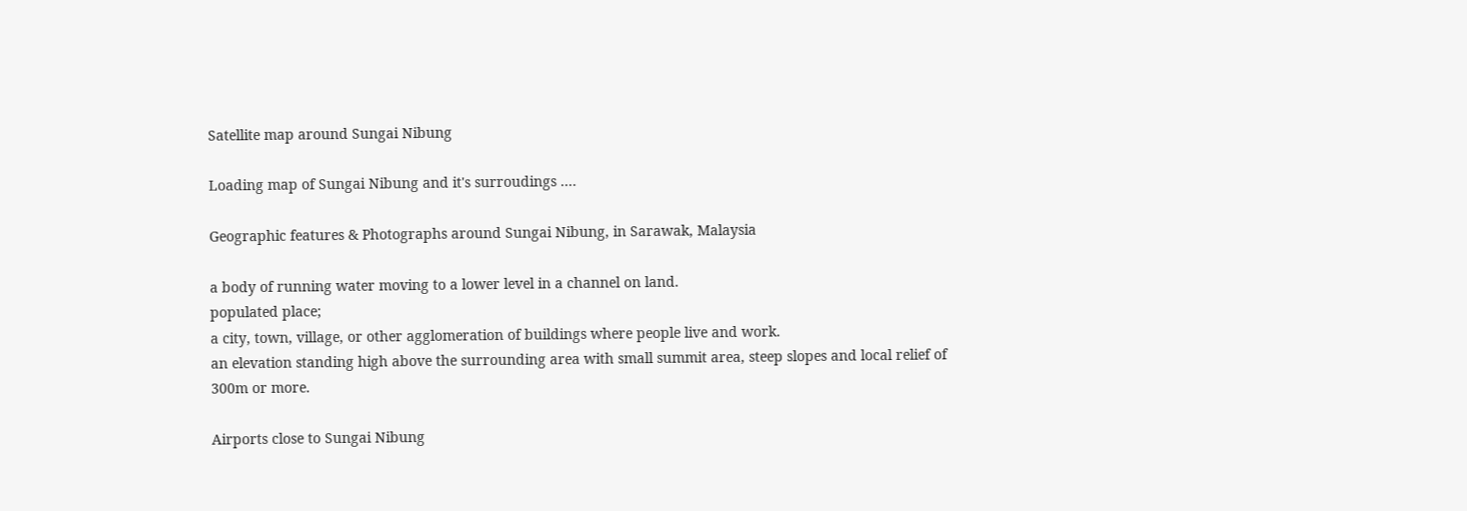Satellite map around Sungai Nibung

Loading map of Sungai Nibung and it's surroudings ....

Geographic features & Photographs around Sungai Nibung, in Sarawak, Malaysia

a body of running water moving to a lower level in a channel on land.
populated place;
a city, town, village, or other agglomeration of buildings where people live and work.
an elevation standing high above the surrounding area with small summit area, steep slopes and local relief of 300m or more.

Airports close to Sungai Nibung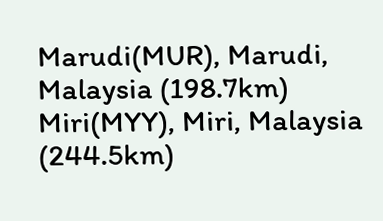Marudi(MUR), Marudi, Malaysia (198.7km)
Miri(MYY), Miri, Malaysia (244.5km)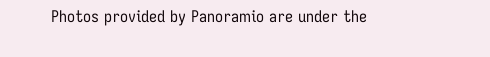Photos provided by Panoramio are under the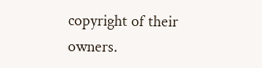copyright of their owners.